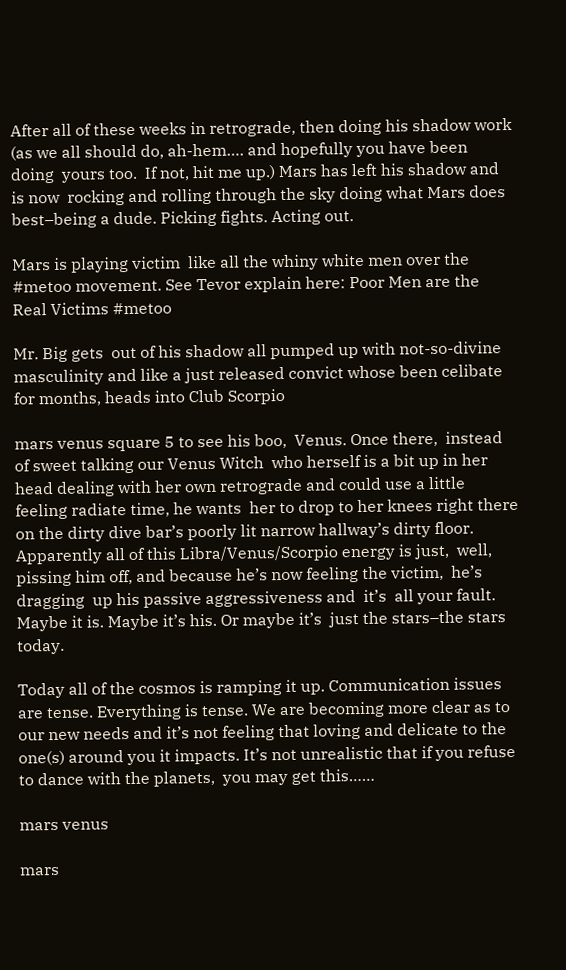After all of these weeks in retrograde, then doing his shadow work (as we all should do, ah-hem…. and hopefully you have been doing  yours too.  If not, hit me up.) Mars has left his shadow and is now  rocking and rolling through the sky doing what Mars does best–being a dude. Picking fights. Acting out.

Mars is playing victim  like all the whiny white men over the #metoo movement. See Tevor explain here: Poor Men are the Real Victims #metoo

Mr. Big gets  out of his shadow all pumped up with not-so-divine masculinity and like a just released convict whose been celibate for months, heads into Club Scorpio

mars venus square 5 to see his boo,  Venus. Once there,  instead  of sweet talking our Venus Witch  who herself is a bit up in her head dealing with her own retrograde and could use a little  feeling radiate time, he wants  her to drop to her knees right there  on the dirty dive bar’s poorly lit narrow hallway’s dirty floor. Apparently all of this Libra/Venus/Scorpio energy is just,  well,  pissing him off, and because he’s now feeling the victim,  he’s dragging  up his passive aggressiveness and  it’s  all your fault. Maybe it is. Maybe it’s his. Or maybe it’s  just the stars–the stars today.

Today all of the cosmos is ramping it up. Communication issues are tense. Everything is tense. We are becoming more clear as to our new needs and it’s not feeling that loving and delicate to the one(s) around you it impacts. It’s not unrealistic that if you refuse to dance with the planets,  you may get this……

mars venus

mars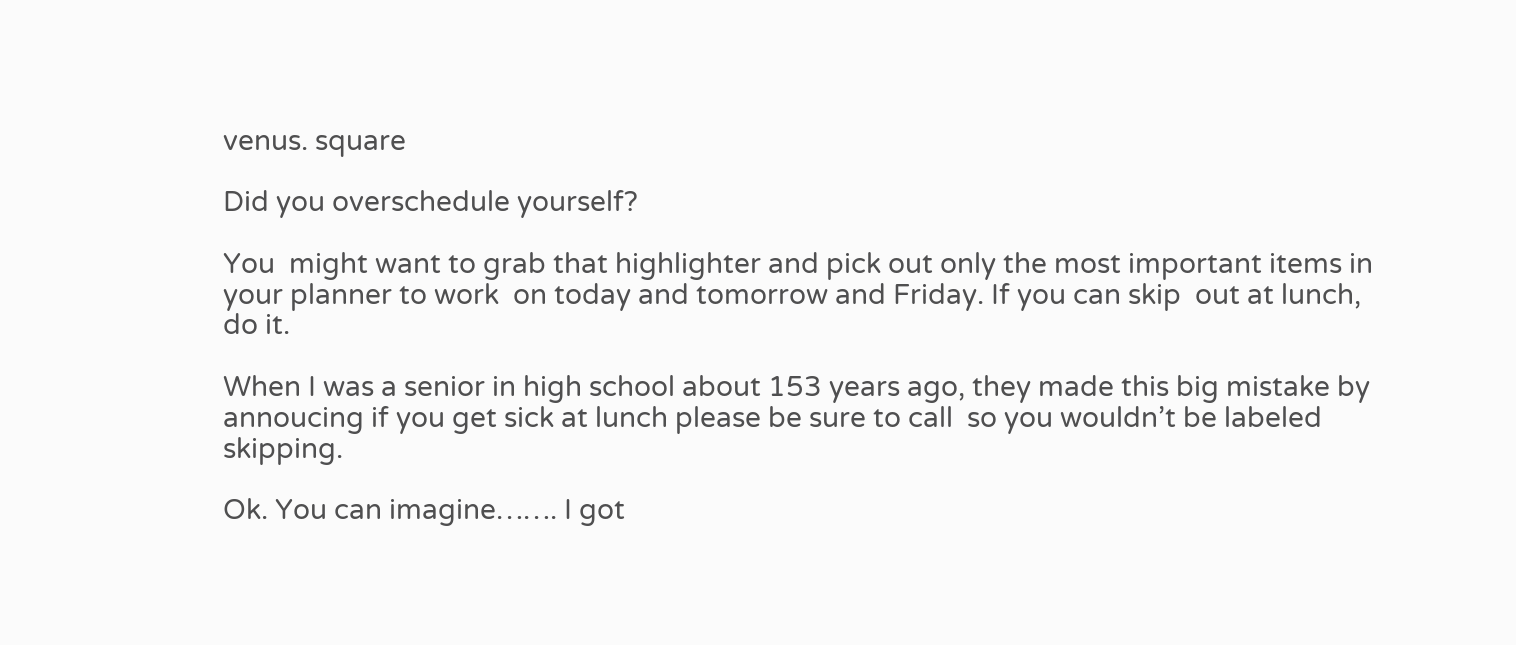venus. square

Did you overschedule yourself?

You  might want to grab that highlighter and pick out only the most important items in your planner to work  on today and tomorrow and Friday. If you can skip  out at lunch, do it.

When I was a senior in high school about 153 years ago, they made this big mistake by annoucing if you get sick at lunch please be sure to call  so you wouldn’t be labeled  skipping.

Ok. You can imagine……. I got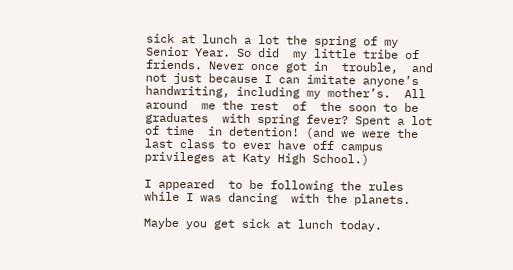sick at lunch a lot the spring of my Senior Year. So did  my little tribe of friends. Never once got in  trouble,  and not just because I can imitate anyone’s handwriting, including my mother’s.  All around  me the rest  of  the soon to be  graduates  with spring fever? Spent a lot of time  in detention! (and we were the last class to ever have off campus privileges at Katy High School.)

I appeared  to be following the rules while I was dancing  with the planets.

Maybe you get sick at lunch today.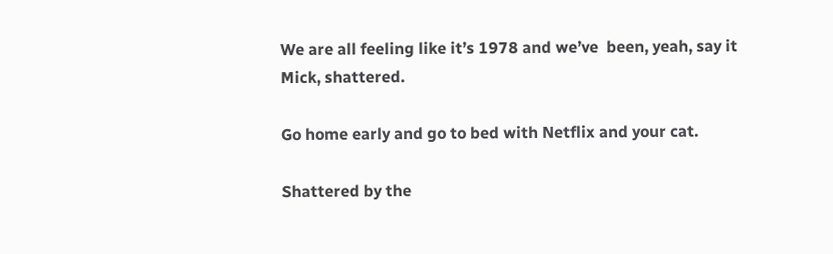We are all feeling like it’s 1978 and we’ve  been, yeah, say it  Mick, shattered.

Go home early and go to bed with Netflix and your cat.

Shattered by the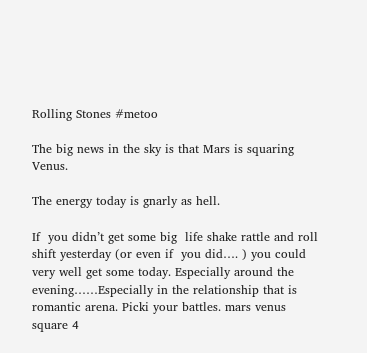Rolling Stones #metoo

The big news in the sky is that Mars is squaring Venus.

The energy today is gnarly as hell.

If  you didn’t get some big  life shake rattle and roll shift yesterday (or even if  you did…. ) you could very well get some today. Especially around the evening……Especially in the relationship that is romantic arena. Picki your battles. mars venus square 4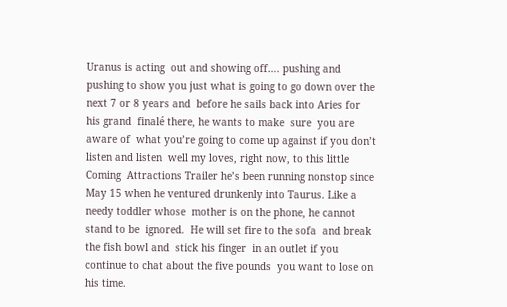Uranus is acting  out and showing off…. pushing and pushing to show you just what is going to go down over the next 7 or 8 years and  before he sails back into Aries for his grand  finalé there, he wants to make  sure  you are aware of  what you’re going to come up against if you don’t listen and listen  well my loves, right now, to this little Coming  Attractions Trailer he’s been running nonstop since May 15 when he ventured drunkenly into Taurus. Like a needy toddler whose  mother is on the phone, he cannot stand to be  ignored.  He will set fire to the sofa  and break the fish bowl and  stick his finger  in an outlet if you continue to chat about the five pounds  you want to lose on his time.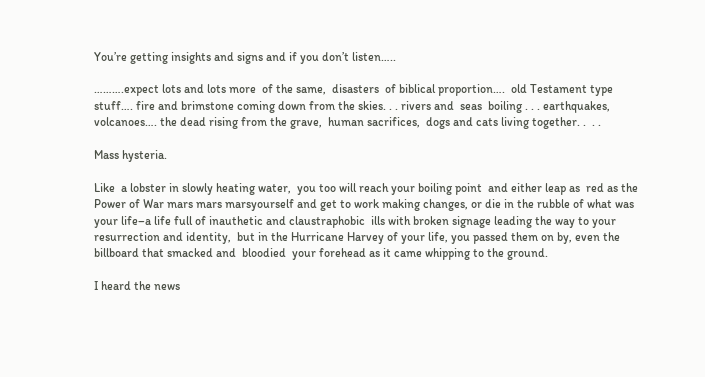You’re getting insights and signs and if you don’t listen…..

……….expect lots and lots more  of the same,  disasters  of biblical proportion….  old Testament type stuff…. fire and brimstone coming down from the skies. . . rivers and  seas  boiling . . . earthquakes, volcanoes…. the dead rising from the grave,  human sacrifices,  dogs and cats living together. .  . .

Mass hysteria.

Like  a lobster in slowly heating water,  you too will reach your boiling point  and either leap as  red as the Power of War mars mars marsyourself and get to work making changes, or die in the rubble of what was your life–a life full of inauthetic and claustraphobic  ills with broken signage leading the way to your resurrection and identity,  but in the Hurricane Harvey of your life, you passed them on by, even the billboard that smacked and  bloodied  your forehead as it came whipping to the ground.

I heard the news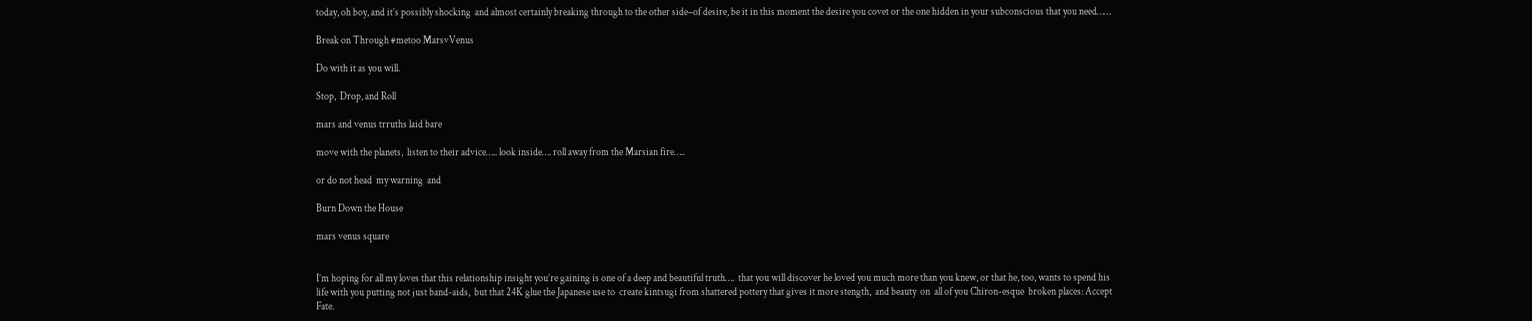today, oh boy, and it’s possibly shocking  and almost certainly breaking through to the other side–of desire, be it in this moment the desire you covet or the one hidden in your subconscious that you need……

Break on Through #metoo MarsvVenus

Do with it as you will.

Stop,  Drop, and Roll

mars and venus trruths laid bare

move with the planets,  listen to their advice….. look inside…. roll away from the Marsian fire…..

or do not head  my warning  and

Burn Down the House

mars venus square


I’m hoping for all my loves that this relationship insight you’re gaining is one of a deep and beautiful truth….  that you will discover he loved you much more than you knew, or that he, too, wants to spend his life with you putting not just band-aids,  but that 24K glue the Japanese use to  create kintsugi from shattered pottery that gives it more stength,  and beauty  on  all of you Chiron-esque  broken places: Accept Fate.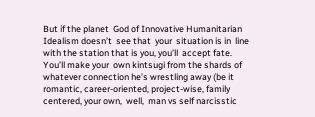But if the planet  God of Innovative Humanitarian Idealism doesn’t  see that  your  situation is in  line with the station that is you, you’ll  accept fate. You’ll make your  own kintsugi from the shards of whatever connection he’s wrestling away (be it romantic, career-oriented, project-wise, family centered, your own,  well,  man vs self narcisstic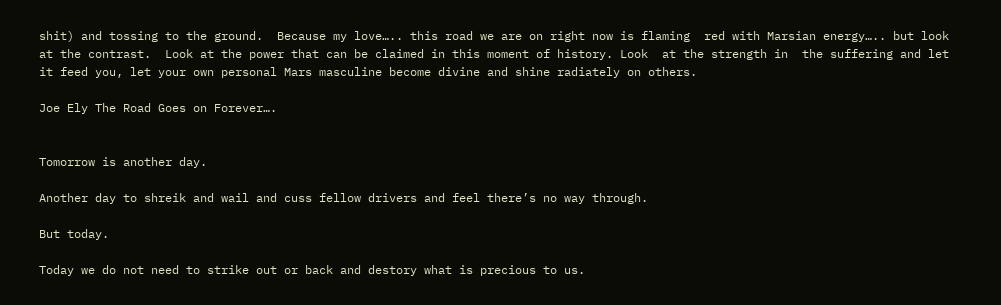shit) and tossing to the ground.  Because my love….. this road we are on right now is flaming  red with Marsian energy….. but look  at the contrast.  Look at the power that can be claimed in this moment of history. Look  at the strength in  the suffering and let it feed you, let your own personal Mars masculine become divine and shine radiately on others.

Joe Ely The Road Goes on Forever….


Tomorrow is another day.

Another day to shreik and wail and cuss fellow drivers and feel there’s no way through.

But today.

Today we do not need to strike out or back and destory what is precious to us.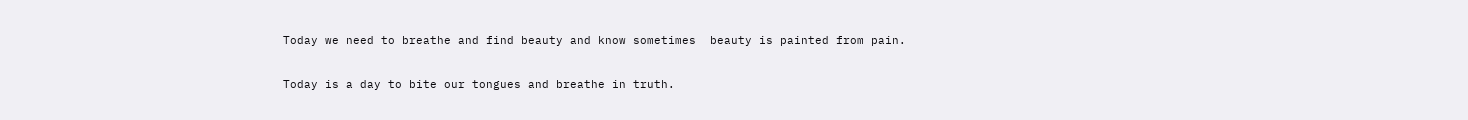Today we need to breathe and find beauty and know sometimes  beauty is painted from pain.

Today is a day to bite our tongues and breathe in truth.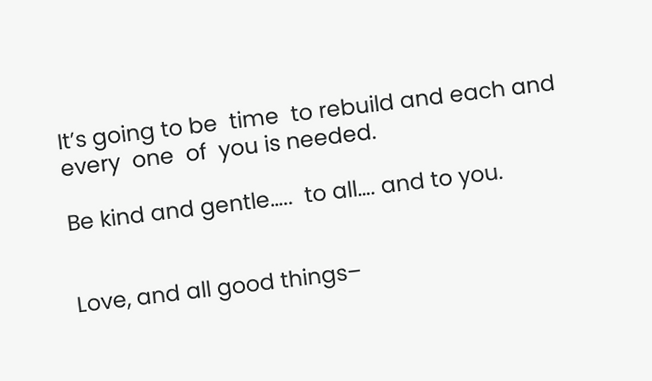It’s going to be  time  to rebuild and each and every  one  of  you is needed.

Be kind and gentle…..  to all…. and to you.


Love, and all good things–